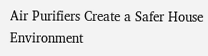Air Purifiers Create a Safer House Environment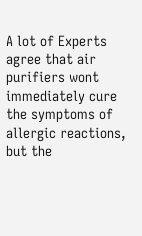A lot of Experts agree that air purifiers wont immediately cure the symptoms of allergic reactions, but the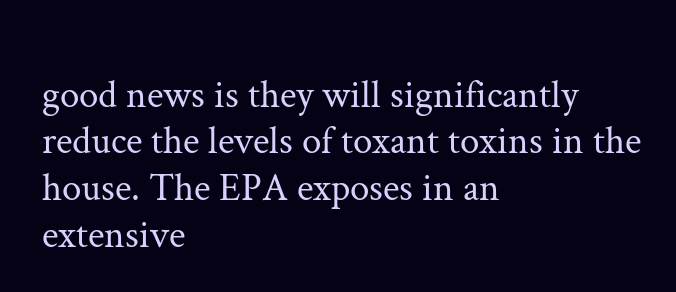good news is they will significantly reduce the levels of toxant toxins in the house. The EPA exposes in an extensive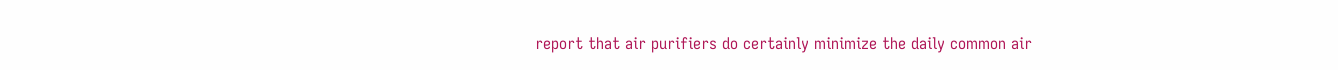report that air purifiers do certainly minimize the daily common air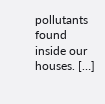pollutants found inside our houses. […]